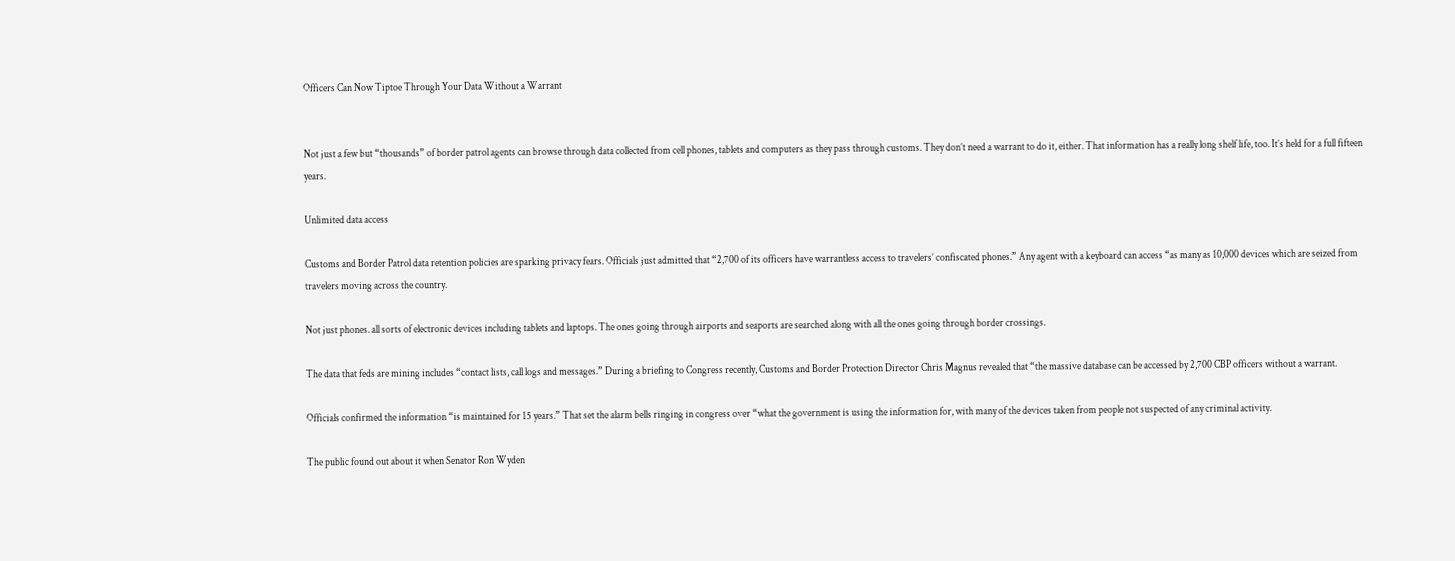Officers Can Now Tiptoe Through Your Data Without a Warrant


Not just a few but “thousands” of border patrol agents can browse through data collected from cell phones, tablets and computers as they pass through customs. They don’t need a warrant to do it, either. That information has a really long shelf life, too. It’s held for a full fifteen years.

Unlimited data access

Customs and Border Patrol data retention policies are sparking privacy fears. Officials just admitted that “2,700 of its officers have warrantless access to travelers’ confiscated phones.” Any agent with a keyboard can access “as many as 10,000 devices which are seized from travelers moving across the country.

Not just phones. all sorts of electronic devices including tablets and laptops. The ones going through airports and seaports are searched along with all the ones going through border crossings.

The data that feds are mining includes “contact lists, call logs and messages.” During a briefing to Congress recently, Customs and Border Protection Director Chris Magnus revealed that “the massive database can be accessed by 2,700 CBP officers without a warrant.

Officials confirmed the information “is maintained for 15 years.” That set the alarm bells ringing in congress over “what the government is using the information for, with many of the devices taken from people not suspected of any criminal activity.

The public found out about it when Senator Ron Wyden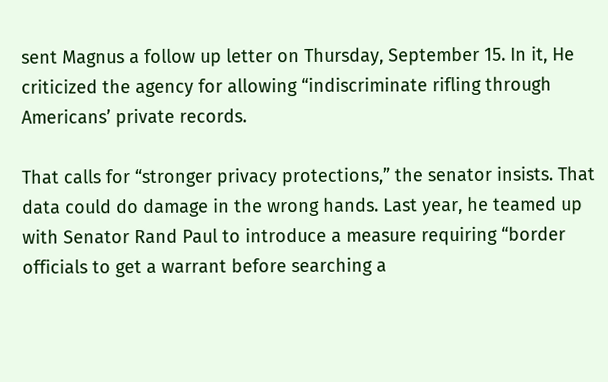sent Magnus a follow up letter on Thursday, September 15. In it, He criticized the agency for allowing “indiscriminate rifling through Americans’ private records.

That calls for “stronger privacy protections,” the senator insists. That data could do damage in the wrong hands. Last year, he teamed up with Senator Rand Paul to introduce a measure requiring “border officials to get a warrant before searching a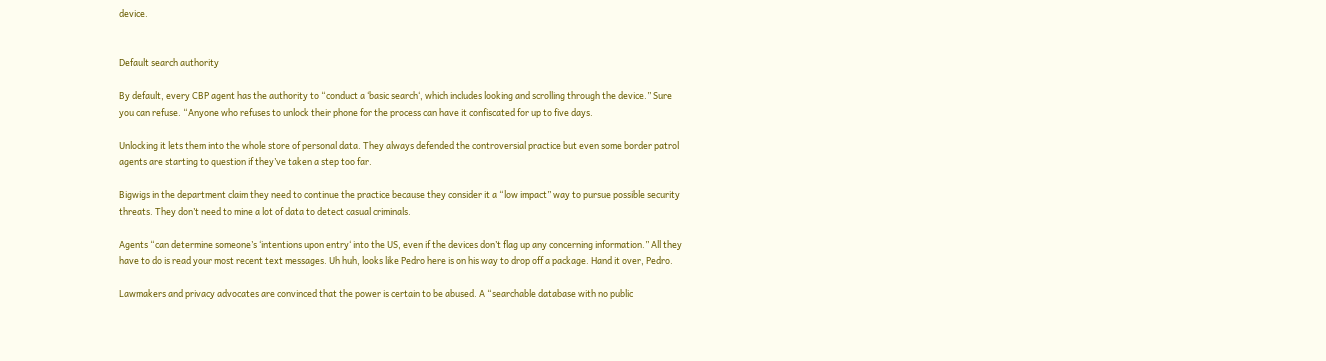device.


Default search authority

By default, every CBP agent has the authority to “conduct a ‘basic search‘, which includes looking and scrolling through the device.” Sure you can refuse. “Anyone who refuses to unlock their phone for the process can have it confiscated for up to five days.

Unlocking it lets them into the whole store of personal data. They always defended the controversial practice but even some border patrol agents are starting to question if they’ve taken a step too far.

Bigwigs in the department claim they need to continue the practice because they consider it a “low impact” way to pursue possible security threats. They don’t need to mine a lot of data to detect casual criminals.

Agents “can determine someone’s ‘intentions upon entry‘ into the US, even if the devices don’t flag up any concerning information.” All they have to do is read your most recent text messages. Uh huh, looks like Pedro here is on his way to drop off a package. Hand it over, Pedro.

Lawmakers and privacy advocates are convinced that the power is certain to be abused. A “searchable database with no public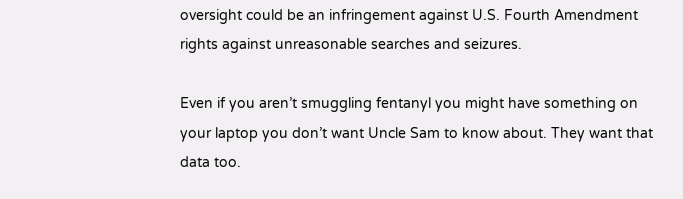oversight could be an infringement against U.S. Fourth Amendment rights against unreasonable searches and seizures.

Even if you aren’t smuggling fentanyl you might have something on your laptop you don’t want Uncle Sam to know about. They want that data too.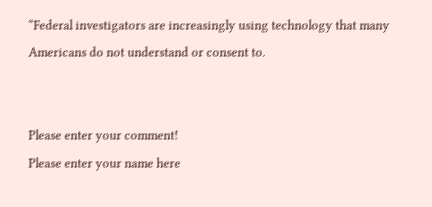“Federal investigators are increasingly using technology that many Americans do not understand or consent to.


Please enter your comment!
Please enter your name here